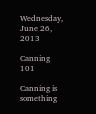Wednesday, June 26, 2013

Canning 101

Canning is something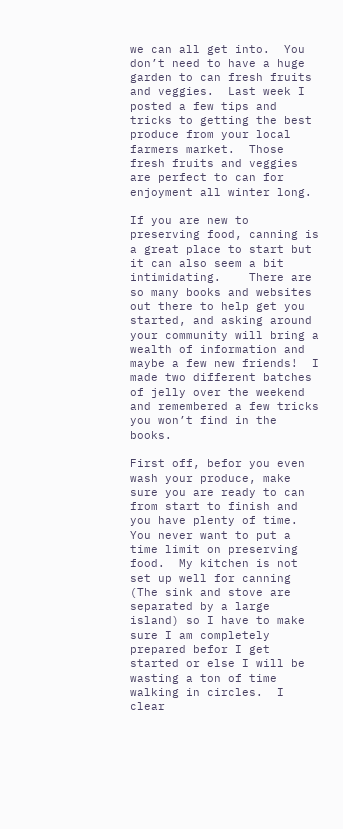we can all get into.  You don’t need to have a huge garden to can fresh fruits and veggies.  Last week I posted a few tips and tricks to getting the best produce from your local farmers market.  Those fresh fruits and veggies are perfect to can for enjoyment all winter long.

If you are new to preserving food, canning is a great place to start but it can also seem a bit intimidating.    There are so many books and websites out there to help get you started, and asking around your community will bring a wealth of information and maybe a few new friends!  I made two different batches of jelly over the weekend and remembered a few tricks you won’t find in the books.

First off, befor you even wash your produce, make sure you are ready to can from start to finish and you have plenty of time.  You never want to put a time limit on preserving food.  My kitchen is not set up well for canning (The sink and stove are separated by a large island) so I have to make sure I am completely prepared befor I get started or else I will be wasting a ton of time walking in circles.  I clear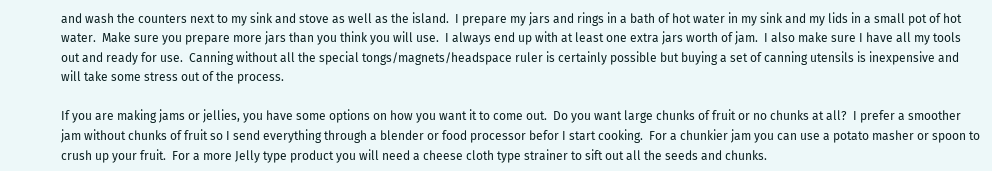and wash the counters next to my sink and stove as well as the island.  I prepare my jars and rings in a bath of hot water in my sink and my lids in a small pot of hot water.  Make sure you prepare more jars than you think you will use.  I always end up with at least one extra jars worth of jam.  I also make sure I have all my tools out and ready for use.  Canning without all the special tongs/magnets/headspace ruler is certainly possible but buying a set of canning utensils is inexpensive and will take some stress out of the process.

If you are making jams or jellies, you have some options on how you want it to come out.  Do you want large chunks of fruit or no chunks at all?  I prefer a smoother jam without chunks of fruit so I send everything through a blender or food processor befor I start cooking.  For a chunkier jam you can use a potato masher or spoon to crush up your fruit.  For a more Jelly type product you will need a cheese cloth type strainer to sift out all the seeds and chunks.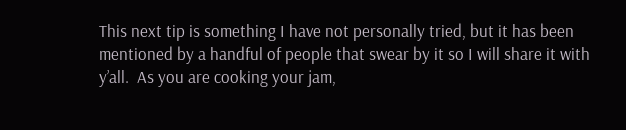This next tip is something I have not personally tried, but it has been mentioned by a handful of people that swear by it so I will share it with y’all.  As you are cooking your jam,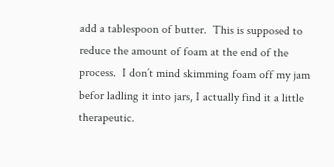add a tablespoon of butter.  This is supposed to reduce the amount of foam at the end of the process.  I don’t mind skimming foam off my jam befor ladling it into jars, I actually find it a little therapeutic.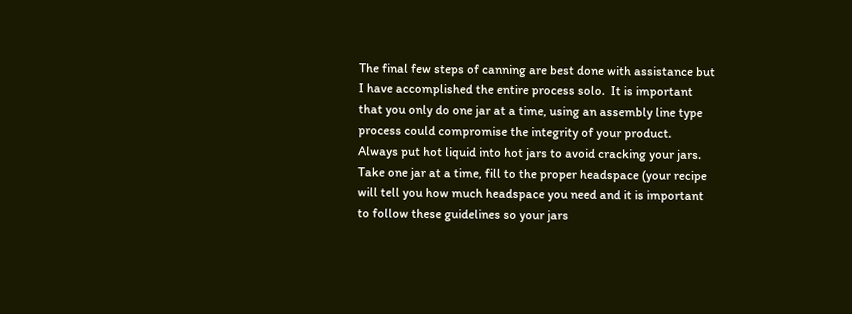The final few steps of canning are best done with assistance but I have accomplished the entire process solo.  It is important that you only do one jar at a time, using an assembly line type process could compromise the integrity of your product.  Always put hot liquid into hot jars to avoid cracking your jars.  Take one jar at a time, fill to the proper headspace (your recipe will tell you how much headspace you need and it is important to follow these guidelines so your jars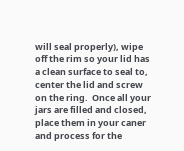will seal properly), wipe off the rim so your lid has a clean surface to seal to, center the lid and screw on the ring.  Once all your jars are filled and closed, place them in your caner and process for the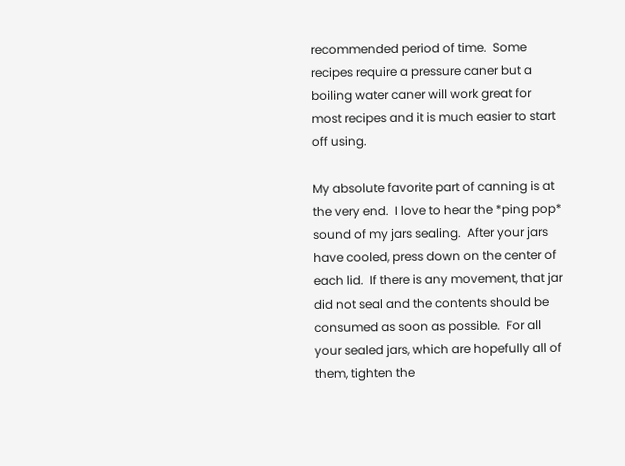recommended period of time.  Some recipes require a pressure caner but a boiling water caner will work great for most recipes and it is much easier to start off using.

My absolute favorite part of canning is at the very end.  I love to hear the *ping pop* sound of my jars sealing.  After your jars have cooled, press down on the center of each lid.  If there is any movement, that jar did not seal and the contents should be consumed as soon as possible.  For all your sealed jars, which are hopefully all of them, tighten the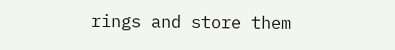rings and store them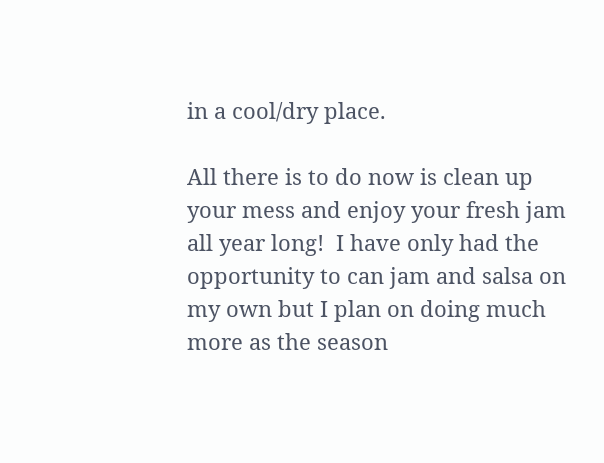in a cool/dry place.

All there is to do now is clean up your mess and enjoy your fresh jam all year long!  I have only had the opportunity to can jam and salsa on my own but I plan on doing much more as the season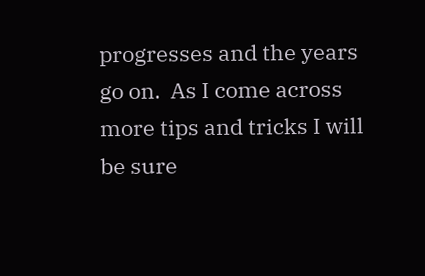progresses and the years go on.  As I come across more tips and tricks I will be sure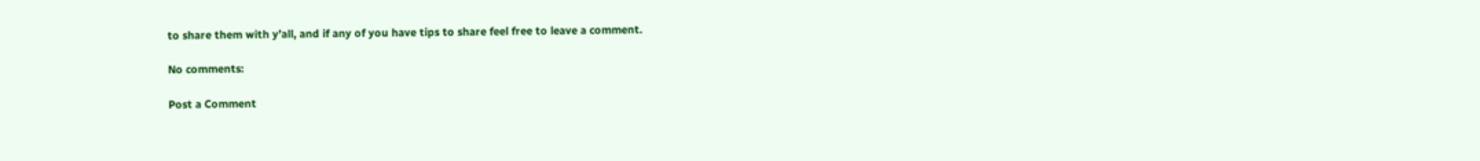to share them with y’all, and if any of you have tips to share feel free to leave a comment.

No comments:

Post a Comment